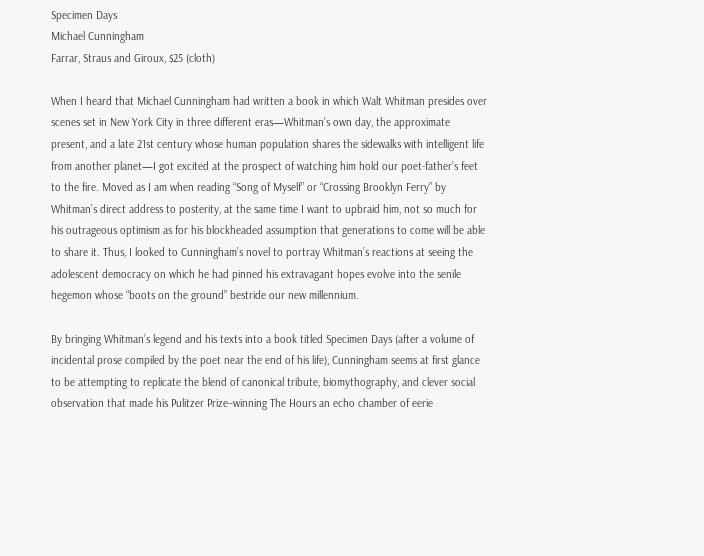Specimen Days
Michael Cunningham
Farrar, Straus and Giroux, $25 (cloth)

When I heard that Michael Cunningham had written a book in which Walt Whitman presides over scenes set in New York City in three different eras—Whitman’s own day, the approximate present, and a late 21st century whose human population shares the sidewalks with intelligent life from another planet—I got excited at the prospect of watching him hold our poet-father’s feet to the fire. Moved as I am when reading “Song of Myself” or “Crossing Brooklyn Ferry” by Whitman’s direct address to posterity, at the same time I want to upbraid him, not so much for his outrageous optimism as for his blockheaded assumption that generations to come will be able to share it. Thus, I looked to Cunningham’s novel to portray Whitman’s reactions at seeing the adolescent democracy on which he had pinned his extravagant hopes evolve into the senile hegemon whose “boots on the ground” bestride our new millennium.

By bringing Whitman’s legend and his texts into a book titled Specimen Days (after a volume of incidental prose compiled by the poet near the end of his life), Cunningham seems at first glance to be attempting to replicate the blend of canonical tribute, biomythography, and clever social observation that made his Pulitzer Prize–winning The Hours an echo chamber of eerie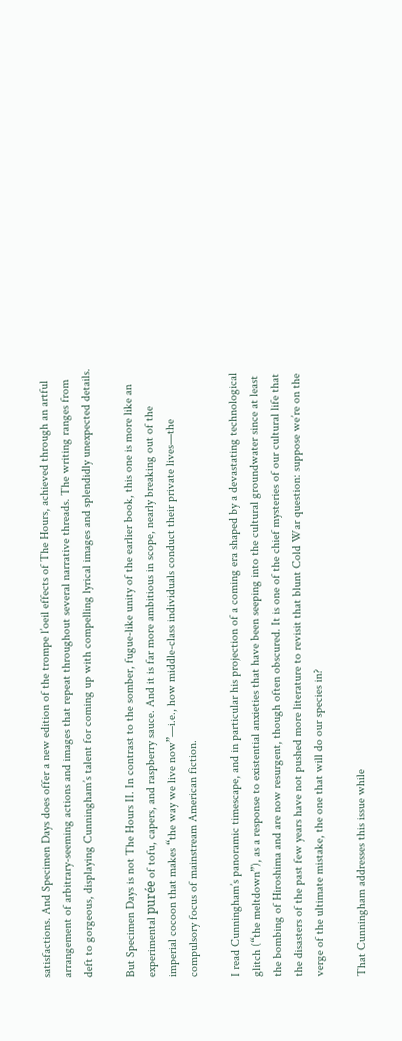satisfactions. And Specimen Days does offer a new edition of the trompe l’oeil effects of The Hours, achieved through an artful arrangement of arbitrary-seeming actions and images that repeat throughout several narrative threads. The writing ranges from deft to gorgeous, displaying Cunningham’s talent for coming up with compelling lyrical images and splendidly unexpected details.

But Specimen Days is not The Hours II. In contrast to the somber, fugue-like unity of the earlier book, this one is more like an experimental purée of tofu, capers, and raspberry sauce. And it is far more ambitious in scope, nearly breaking out of the imperial cocoon that makes “the way we live now”—i.e., how middle-class individuals conduct their private lives—the compulsory focus of mainstream American fiction.

I read Cunningham’s panoramic timescape, and in particular his projection of a coming era shaped by a devastating technological glitch (“the meltdown”), as a response to existential anxieties that have been seeping into the cultural groundwater since at least the bombing of Hiroshima and are now resurgent, though often obscured. It is one of the chief mysteries of our cultural life that the disasters of the past few years have not pushed more literature to revisit that blunt Cold War question: suppose we’re on the verge of the ultimate mistake, the one that will do our species in?

That Cunningham addresses this issue while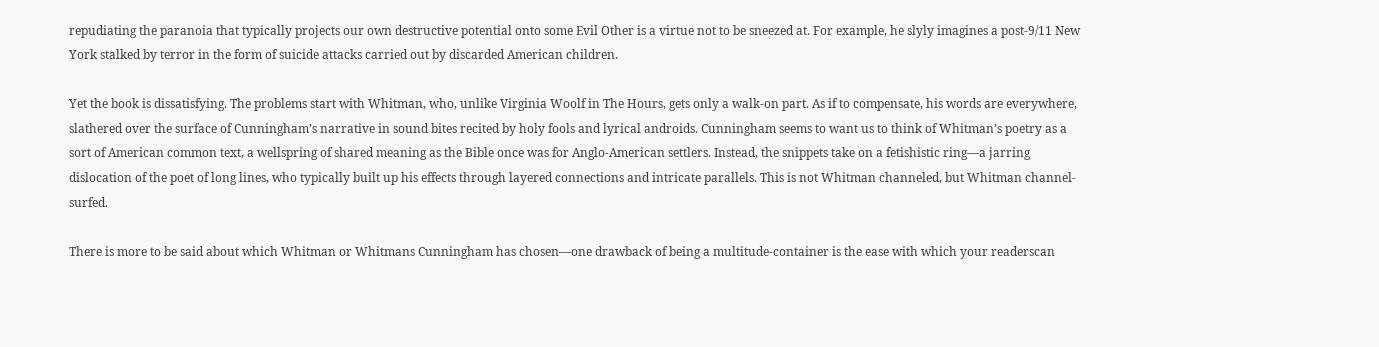repudiating the paranoia that typically projects our own destructive potential onto some Evil Other is a virtue not to be sneezed at. For example, he slyly imagines a post-9/11 New York stalked by terror in the form of suicide attacks carried out by discarded American children.

Yet the book is dissatisfying. The problems start with Whitman, who, unlike Virginia Woolf in The Hours, gets only a walk-on part. As if to compensate, his words are everywhere, slathered over the surface of Cunningham’s narrative in sound bites recited by holy fools and lyrical androids. Cunningham seems to want us to think of Whitman’s poetry as a sort of American common text, a wellspring of shared meaning as the Bible once was for Anglo-American settlers. Instead, the snippets take on a fetishistic ring—a jarring dislocation of the poet of long lines, who typically built up his effects through layered connections and intricate parallels. This is not Whitman channeled, but Whitman channel-surfed.

There is more to be said about which Whitman or Whitmans Cunningham has chosen—one drawback of being a multitude-container is the ease with which your readerscan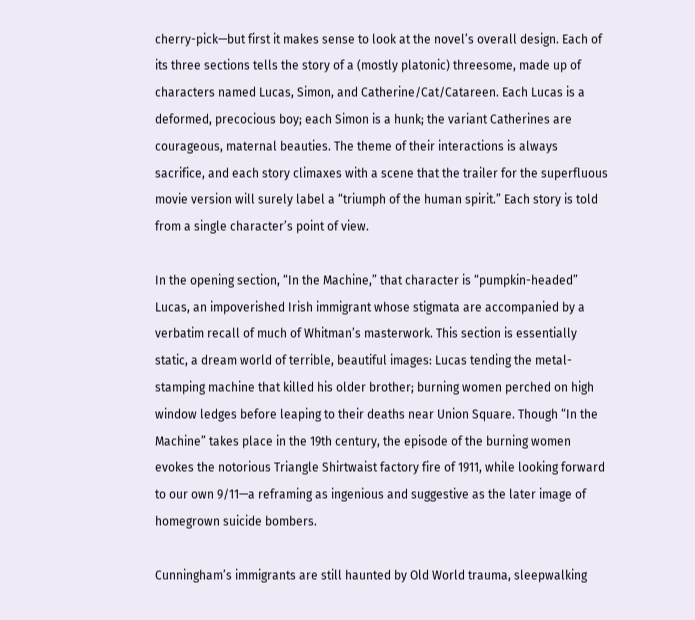cherry-pick—but first it makes sense to look at the novel’s overall design. Each of its three sections tells the story of a (mostly platonic) threesome, made up of characters named Lucas, Simon, and Catherine/Cat/Catareen. Each Lucas is a deformed, precocious boy; each Simon is a hunk; the variant Catherines are courageous, maternal beauties. The theme of their interactions is always sacrifice, and each story climaxes with a scene that the trailer for the superfluous movie version will surely label a “triumph of the human spirit.” Each story is told from a single character’s point of view.

In the opening section, “In the Machine,” that character is “pumpkin-headed” Lucas, an impoverished Irish immigrant whose stigmata are accompanied by a verbatim recall of much of Whitman’s masterwork. This section is essentially static, a dream world of terrible, beautiful images: Lucas tending the metal-stamping machine that killed his older brother; burning women perched on high window ledges before leaping to their deaths near Union Square. Though “In the Machine” takes place in the 19th century, the episode of the burning women evokes the notorious Triangle Shirtwaist factory fire of 1911, while looking forward to our own 9/11—a reframing as ingenious and suggestive as the later image of homegrown suicide bombers.

Cunningham’s immigrants are still haunted by Old World trauma, sleepwalking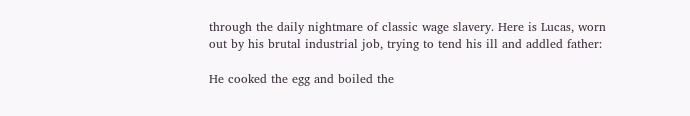through the daily nightmare of classic wage slavery. Here is Lucas, worn out by his brutal industrial job, trying to tend his ill and addled father:

He cooked the egg and boiled the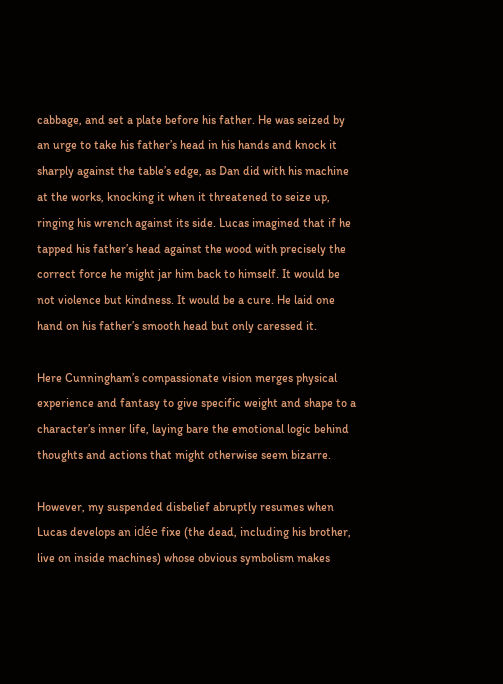cabbage, and set a plate before his father. He was seized by an urge to take his father’s head in his hands and knock it sharply against the table’s edge, as Dan did with his machine at the works, knocking it when it threatened to seize up, ringing his wrench against its side. Lucas imagined that if he tapped his father’s head against the wood with precisely the correct force he might jar him back to himself. It would be not violence but kindness. It would be a cure. He laid one hand on his father’s smooth head but only caressed it.

Here Cunningham’s compassionate vision merges physical experience and fantasy to give specific weight and shape to a character’s inner life, laying bare the emotional logic behind thoughts and actions that might otherwise seem bizarre.

However, my suspended disbelief abruptly resumes when Lucas develops an idée fixe (the dead, including his brother, live on inside machines) whose obvious symbolism makes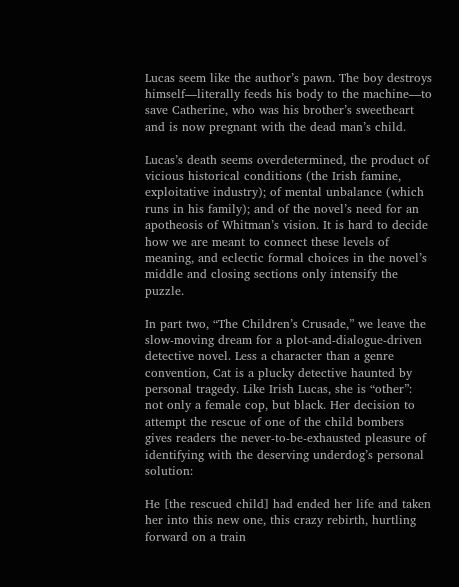Lucas seem like the author’s pawn. The boy destroys himself—literally feeds his body to the machine—to save Catherine, who was his brother’s sweetheart and is now pregnant with the dead man’s child.

Lucas’s death seems overdetermined, the product of vicious historical conditions (the Irish famine, exploitative industry); of mental unbalance (which runs in his family); and of the novel’s need for an apotheosis of Whitman’s vision. It is hard to decide how we are meant to connect these levels of meaning, and eclectic formal choices in the novel’s middle and closing sections only intensify the puzzle.

In part two, “The Children’s Crusade,” we leave the slow-moving dream for a plot-and-dialogue-driven detective novel. Less a character than a genre convention, Cat is a plucky detective haunted by personal tragedy. Like Irish Lucas, she is “other”: not only a female cop, but black. Her decision to attempt the rescue of one of the child bombers gives readers the never-to-be-exhausted pleasure of identifying with the deserving underdog’s personal solution:

He [the rescued child] had ended her life and taken her into this new one, this crazy rebirth, hurtling forward on a train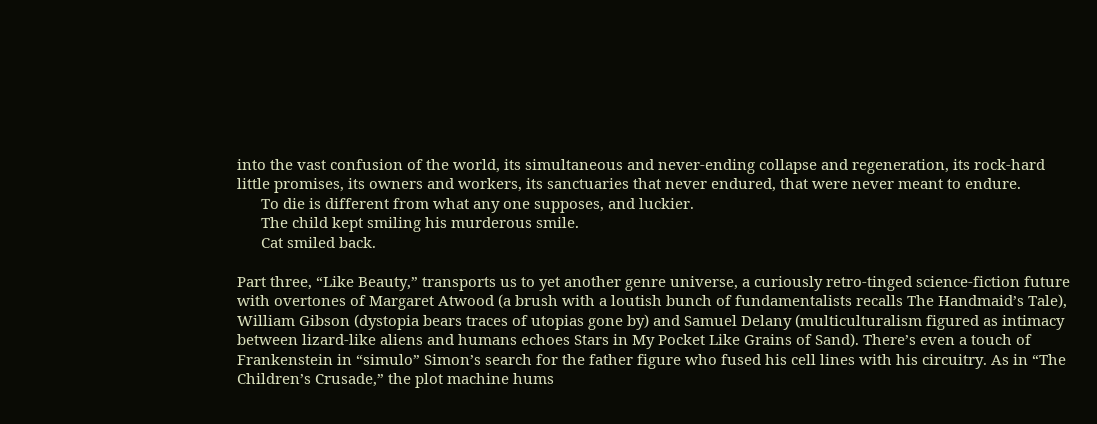into the vast confusion of the world, its simultaneous and never-ending collapse and regeneration, its rock-hard little promises, its owners and workers, its sanctuaries that never endured, that were never meant to endure.
      To die is different from what any one supposes, and luckier.
      The child kept smiling his murderous smile.
      Cat smiled back.

Part three, “Like Beauty,” transports us to yet another genre universe, a curiously retro-tinged science-fiction future with overtones of Margaret Atwood (a brush with a loutish bunch of fundamentalists recalls The Handmaid’s Tale), William Gibson (dystopia bears traces of utopias gone by) and Samuel Delany (multiculturalism figured as intimacy between lizard-like aliens and humans echoes Stars in My Pocket Like Grains of Sand). There’s even a touch of Frankenstein in “simulo” Simon’s search for the father figure who fused his cell lines with his circuitry. As in “The Children’s Crusade,” the plot machine hums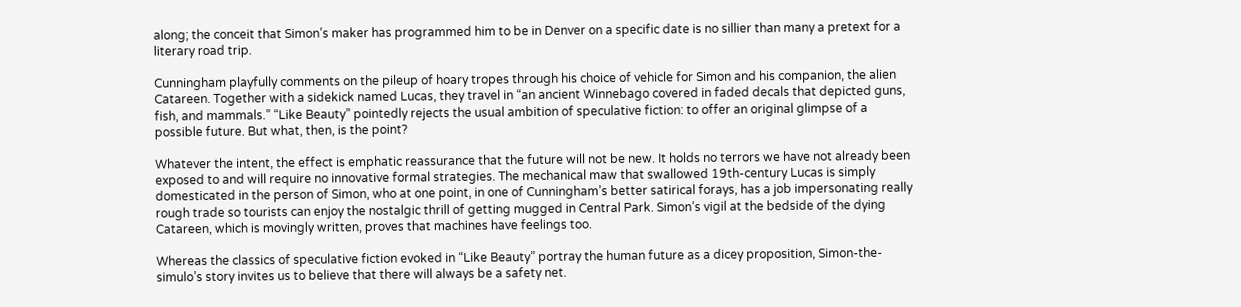along; the conceit that Simon’s maker has programmed him to be in Denver on a specific date is no sillier than many a pretext for a literary road trip.

Cunningham playfully comments on the pileup of hoary tropes through his choice of vehicle for Simon and his companion, the alien Catareen. Together with a sidekick named Lucas, they travel in “an ancient Winnebago covered in faded decals that depicted guns, fish, and mammals.” “Like Beauty” pointedly rejects the usual ambition of speculative fiction: to offer an original glimpse of a possible future. But what, then, is the point?

Whatever the intent, the effect is emphatic reassurance that the future will not be new. It holds no terrors we have not already been exposed to and will require no innovative formal strategies. The mechanical maw that swallowed 19th-century Lucas is simply domesticated in the person of Simon, who at one point, in one of Cunningham’s better satirical forays, has a job impersonating really rough trade so tourists can enjoy the nostalgic thrill of getting mugged in Central Park. Simon’s vigil at the bedside of the dying Catareen, which is movingly written, proves that machines have feelings too.

Whereas the classics of speculative fiction evoked in “Like Beauty” portray the human future as a dicey proposition, Simon-the-simulo’s story invites us to believe that there will always be a safety net.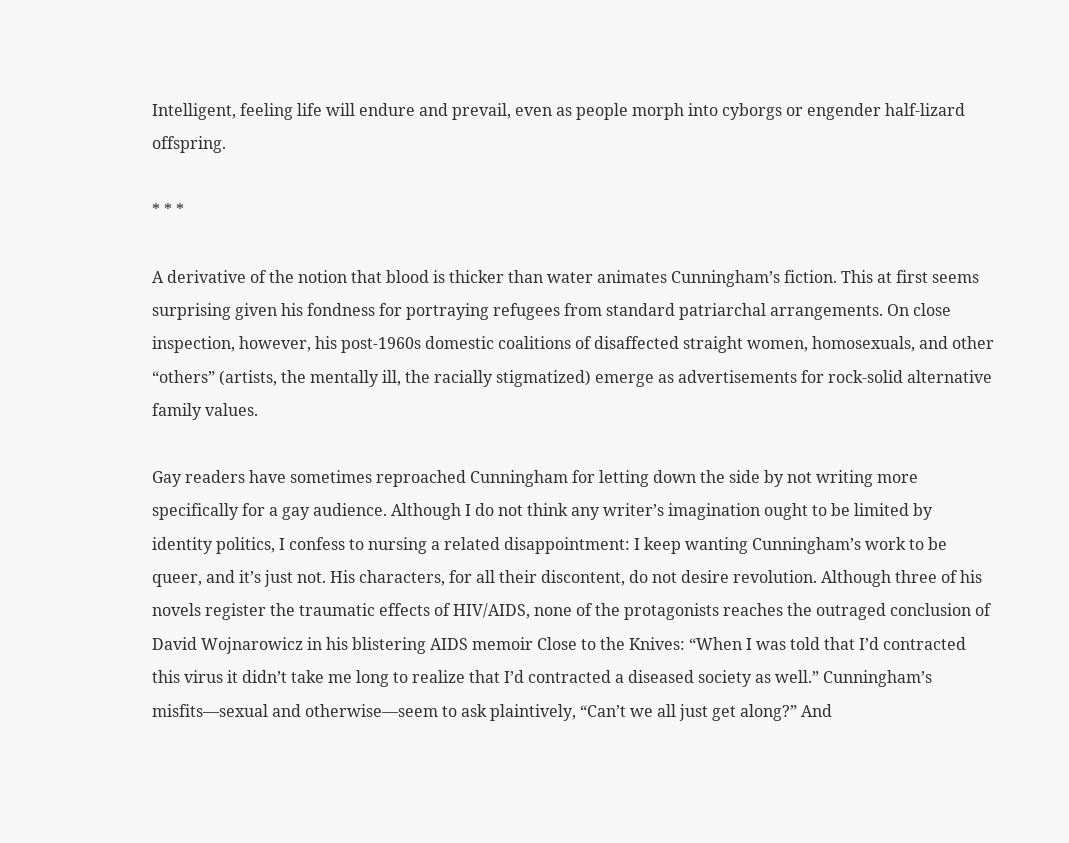Intelligent, feeling life will endure and prevail, even as people morph into cyborgs or engender half-lizard offspring.

* * *

A derivative of the notion that blood is thicker than water animates Cunningham’s fiction. This at first seems surprising given his fondness for portraying refugees from standard patriarchal arrangements. On close inspection, however, his post-1960s domestic coalitions of disaffected straight women, homosexuals, and other “others” (artists, the mentally ill, the racially stigmatized) emerge as advertisements for rock-solid alternative family values.

Gay readers have sometimes reproached Cunningham for letting down the side by not writing more specifically for a gay audience. Although I do not think any writer’s imagination ought to be limited by identity politics, I confess to nursing a related disappointment: I keep wanting Cunningham’s work to be queer, and it’s just not. His characters, for all their discontent, do not desire revolution. Although three of his novels register the traumatic effects of HIV/AIDS, none of the protagonists reaches the outraged conclusion of David Wojnarowicz in his blistering AIDS memoir Close to the Knives: “When I was told that I’d contracted this virus it didn’t take me long to realize that I’d contracted a diseased society as well.” Cunningham’s misfits—sexual and otherwise—seem to ask plaintively, “Can’t we all just get along?” And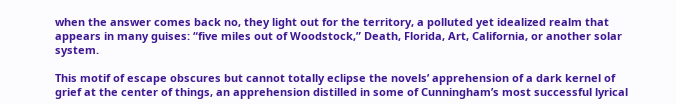when the answer comes back no, they light out for the territory, a polluted yet idealized realm that appears in many guises: “five miles out of Woodstock,” Death, Florida, Art, California, or another solar system.

This motif of escape obscures but cannot totally eclipse the novels’ apprehension of a dark kernel of grief at the center of things, an apprehension distilled in some of Cunningham’s most successful lyrical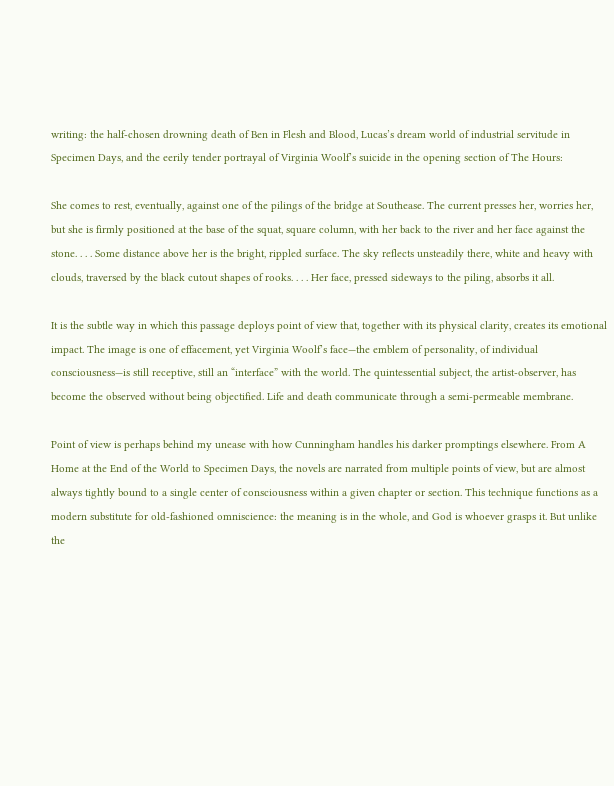writing: the half-chosen drowning death of Ben in Flesh and Blood, Lucas’s dream world of industrial servitude in Specimen Days, and the eerily tender portrayal of Virginia Woolf’s suicide in the opening section of The Hours:

She comes to rest, eventually, against one of the pilings of the bridge at Southease. The current presses her, worries her, but she is firmly positioned at the base of the squat, square column, with her back to the river and her face against the stone. . . . Some distance above her is the bright, rippled surface. The sky reflects unsteadily there, white and heavy with clouds, traversed by the black cutout shapes of rooks. . . . Her face, pressed sideways to the piling, absorbs it all.

It is the subtle way in which this passage deploys point of view that, together with its physical clarity, creates its emotional impact. The image is one of effacement, yet Virginia Woolf’s face—the emblem of personality, of individual consciousness—is still receptive, still an “interface” with the world. The quintessential subject, the artist-observer, has become the observed without being objectified. Life and death communicate through a semi-permeable membrane.

Point of view is perhaps behind my unease with how Cunningham handles his darker promptings elsewhere. From A Home at the End of the World to Specimen Days, the novels are narrated from multiple points of view, but are almost always tightly bound to a single center of consciousness within a given chapter or section. This technique functions as a modern substitute for old-fashioned omniscience: the meaning is in the whole, and God is whoever grasps it. But unlike the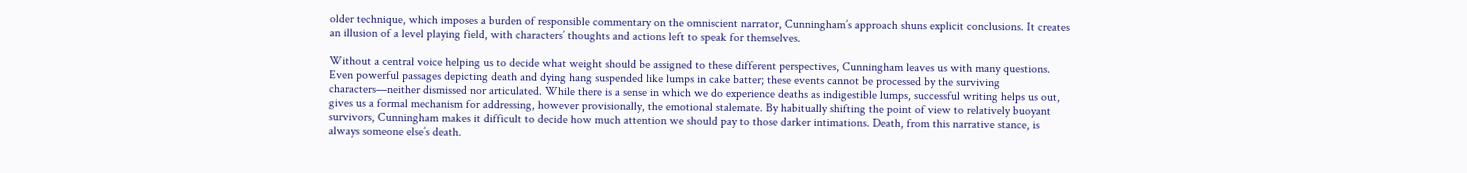older technique, which imposes a burden of responsible commentary on the omniscient narrator, Cunningham’s approach shuns explicit conclusions. It creates an illusion of a level playing field, with characters’ thoughts and actions left to speak for themselves.

Without a central voice helping us to decide what weight should be assigned to these different perspectives, Cunningham leaves us with many questions. Even powerful passages depicting death and dying hang suspended like lumps in cake batter; these events cannot be processed by the surviving characters—neither dismissed nor articulated. While there is a sense in which we do experience deaths as indigestible lumps, successful writing helps us out, gives us a formal mechanism for addressing, however provisionally, the emotional stalemate. By habitually shifting the point of view to relatively buoyant survivors, Cunningham makes it difficult to decide how much attention we should pay to those darker intimations. Death, from this narrative stance, is always someone else’s death.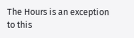The Hours is an exception to this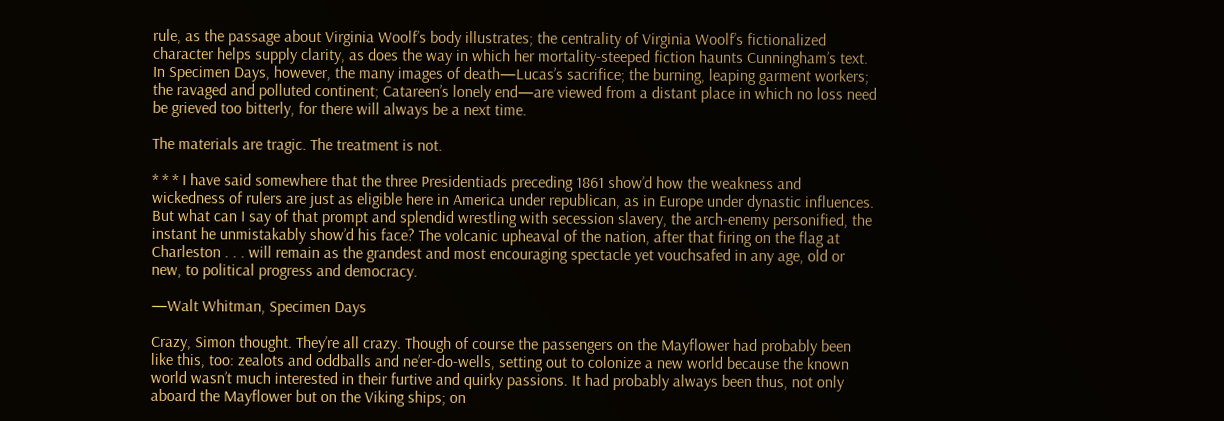rule, as the passage about Virginia Woolf’s body illustrates; the centrality of Virginia Woolf’s fictionalized character helps supply clarity, as does the way in which her mortality-steeped fiction haunts Cunningham’s text. In Specimen Days, however, the many images of death—Lucas’s sacrifice; the burning, leaping garment workers; the ravaged and polluted continent; Catareen’s lonely end—are viewed from a distant place in which no loss need be grieved too bitterly, for there will always be a next time.

The materials are tragic. The treatment is not.

* * * I have said somewhere that the three Presidentiads preceding 1861 show’d how the weakness and wickedness of rulers are just as eligible here in America under republican, as in Europe under dynastic influences. But what can I say of that prompt and splendid wrestling with secession slavery, the arch-enemy personified, the instant he unmistakably show’d his face? The volcanic upheaval of the nation, after that firing on the flag at Charleston . . . will remain as the grandest and most encouraging spectacle yet vouchsafed in any age, old or new, to political progress and democracy.

—Walt Whitman, Specimen Days

Crazy, Simon thought. They’re all crazy. Though of course the passengers on the Mayflower had probably been like this, too: zealots and oddballs and ne’er-do-wells, setting out to colonize a new world because the known world wasn’t much interested in their furtive and quirky passions. It had probably always been thus, not only aboard the Mayflower but on the Viking ships; on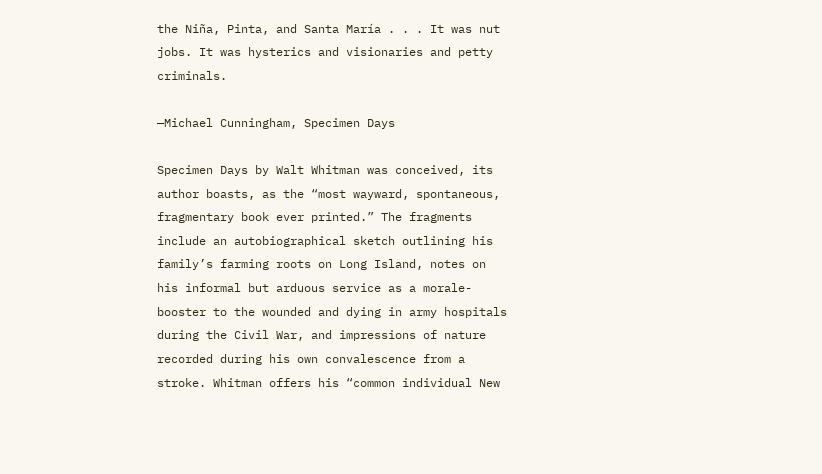the Niña, Pinta, and Santa María . . . It was nut jobs. It was hysterics and visionaries and petty criminals.

—Michael Cunningham, Specimen Days

Specimen Days by Walt Whitman was conceived, its author boasts, as the “most wayward, spontaneous, fragmentary book ever printed.” The fragments include an autobiographical sketch outlining his family’s farming roots on Long Island, notes on his informal but arduous service as a morale-booster to the wounded and dying in army hospitals during the Civil War, and impressions of nature recorded during his own convalescence from a stroke. Whitman offers his “common individual New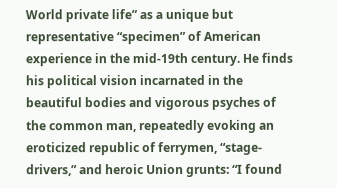World private life” as a unique but representative “specimen” of American experience in the mid-19th century. He finds his political vision incarnated in the beautiful bodies and vigorous psyches of the common man, repeatedly evoking an eroticized republic of ferrymen, “stage-drivers,” and heroic Union grunts: “I found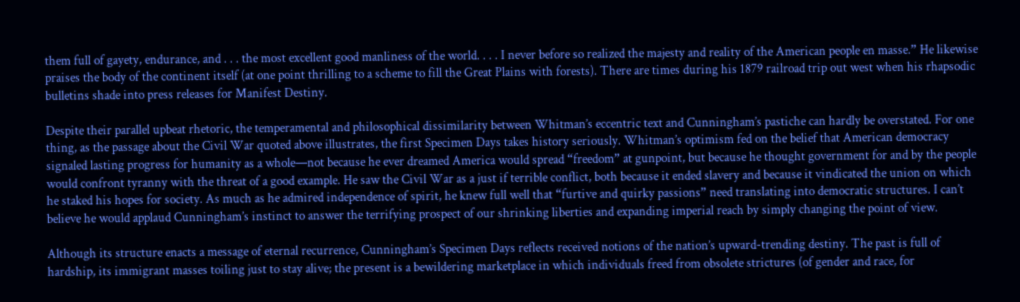them full of gayety, endurance, and . . . the most excellent good manliness of the world. . . . I never before so realized the majesty and reality of the American people en masse.” He likewise praises the body of the continent itself (at one point thrilling to a scheme to fill the Great Plains with forests). There are times during his 1879 railroad trip out west when his rhapsodic bulletins shade into press releases for Manifest Destiny.

Despite their parallel upbeat rhetoric, the temperamental and philosophical dissimilarity between Whitman’s eccentric text and Cunningham’s pastiche can hardly be overstated. For one thing, as the passage about the Civil War quoted above illustrates, the first Specimen Days takes history seriously. Whitman’s optimism fed on the belief that American democracy signaled lasting progress for humanity as a whole—not because he ever dreamed America would spread “freedom” at gunpoint, but because he thought government for and by the people would confront tyranny with the threat of a good example. He saw the Civil War as a just if terrible conflict, both because it ended slavery and because it vindicated the union on which he staked his hopes for society. As much as he admired independence of spirit, he knew full well that “furtive and quirky passions” need translating into democratic structures. I can’t believe he would applaud Cunningham’s instinct to answer the terrifying prospect of our shrinking liberties and expanding imperial reach by simply changing the point of view.

Although its structure enacts a message of eternal recurrence, Cunningham’s Specimen Days reflects received notions of the nation’s upward-trending destiny. The past is full of hardship, its immigrant masses toiling just to stay alive; the present is a bewildering marketplace in which individuals freed from obsolete strictures (of gender and race, for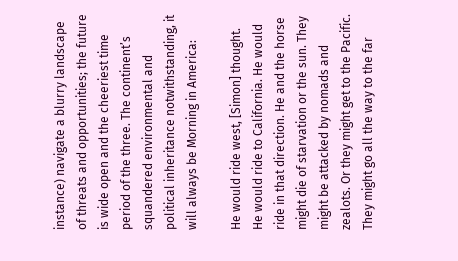instance) navigate a blurry landscape of threats and opportunities; the future is wide open and the cheeriest time period of the three. The continent’s squandered environmental and political inheritance notwithstanding, it will always be Morning in America:

He would ride west, [Simon] thought. He would ride to California. He would ride in that direction. He and the horse might die of starvation or the sun. They might be attacked by nomads and zealots. Or they might get to the Pacific. They might go all the way to the far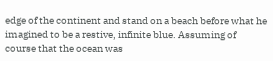edge of the continent and stand on a beach before what he imagined to be a restive, infinite blue. Assuming of course that the ocean was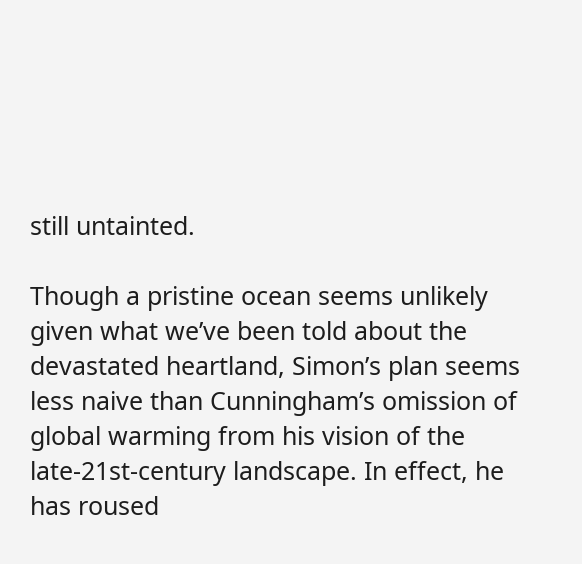still untainted.

Though a pristine ocean seems unlikely given what we’ve been told about the devastated heartland, Simon’s plan seems less naive than Cunningham’s omission of global warming from his vision of the late-21st-century landscape. In effect, he has roused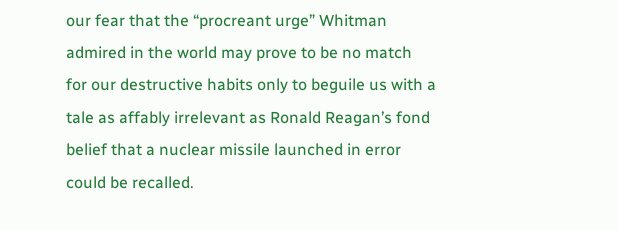our fear that the “procreant urge” Whitman admired in the world may prove to be no match for our destructive habits only to beguile us with a tale as affably irrelevant as Ronald Reagan’s fond belief that a nuclear missile launched in error could be recalled.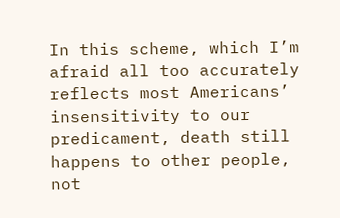In this scheme, which I’m afraid all too accurately reflects most Americans’ insensitivity to our predicament, death still happens to other people, not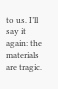to us. I’ll say it again: the materials are tragic.